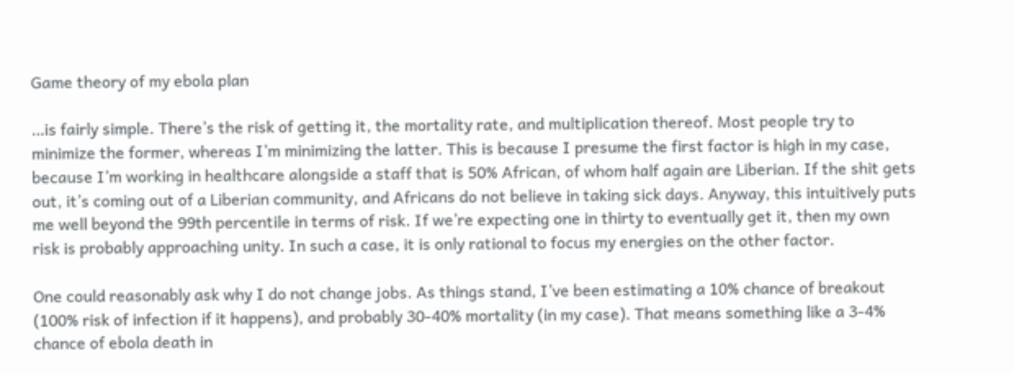Game theory of my ebola plan

…is fairly simple. There’s the risk of getting it, the mortality rate, and multiplication thereof. Most people try to minimize the former, whereas I’m minimizing the latter. This is because I presume the first factor is high in my case, because I’m working in healthcare alongside a staff that is 50% African, of whom half again are Liberian. If the shit gets out, it’s coming out of a Liberian community, and Africans do not believe in taking sick days. Anyway, this intuitively puts me well beyond the 99th percentile in terms of risk. If we’re expecting one in thirty to eventually get it, then my own risk is probably approaching unity. In such a case, it is only rational to focus my energies on the other factor.

One could reasonably ask why I do not change jobs. As things stand, I’ve been estimating a 10% chance of breakout (100% risk of infection if it happens), and probably 30-40% mortality (in my case). That means something like a 3-4% chance of ebola death in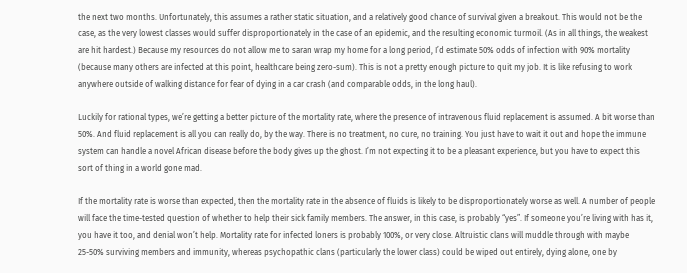the next two months. Unfortunately, this assumes a rather static situation, and a relatively good chance of survival given a breakout. This would not be the case, as the very lowest classes would suffer disproportionately in the case of an epidemic, and the resulting economic turmoil. (As in all things, the weakest are hit hardest.) Because my resources do not allow me to saran wrap my home for a long period, I’d estimate 50% odds of infection with 90% mortality (because many others are infected at this point, healthcare being zero-sum). This is not a pretty enough picture to quit my job. It is like refusing to work anywhere outside of walking distance for fear of dying in a car crash (and comparable odds, in the long haul).

Luckily for rational types, we’re getting a better picture of the mortality rate, where the presence of intravenous fluid replacement is assumed. A bit worse than 50%. And fluid replacement is all you can really do, by the way. There is no treatment, no cure, no training. You just have to wait it out and hope the immune system can handle a novel African disease before the body gives up the ghost. I’m not expecting it to be a pleasant experience, but you have to expect this sort of thing in a world gone mad.

If the mortality rate is worse than expected, then the mortality rate in the absence of fluids is likely to be disproportionately worse as well. A number of people will face the time-tested question of whether to help their sick family members. The answer, in this case, is probably “yes”. If someone you’re living with has it, you have it too, and denial won’t help. Mortality rate for infected loners is probably 100%, or very close. Altruistic clans will muddle through with maybe 25-50% surviving members and immunity, whereas psychopathic clans (particularly the lower class) could be wiped out entirely, dying alone, one by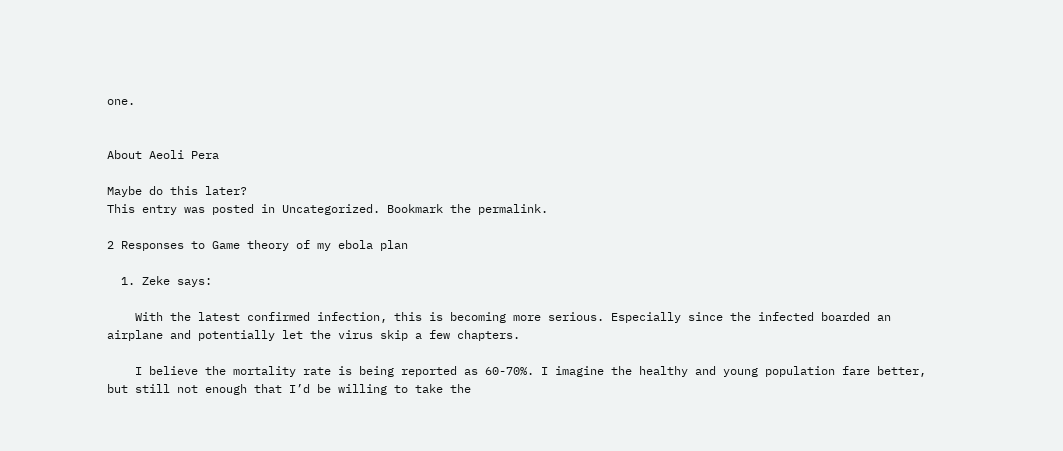one.


About Aeoli Pera

Maybe do this later?
This entry was posted in Uncategorized. Bookmark the permalink.

2 Responses to Game theory of my ebola plan

  1. Zeke says:

    With the latest confirmed infection, this is becoming more serious. Especially since the infected boarded an airplane and potentially let the virus skip a few chapters.

    I believe the mortality rate is being reported as 60-70%. I imagine the healthy and young population fare better, but still not enough that I’d be willing to take the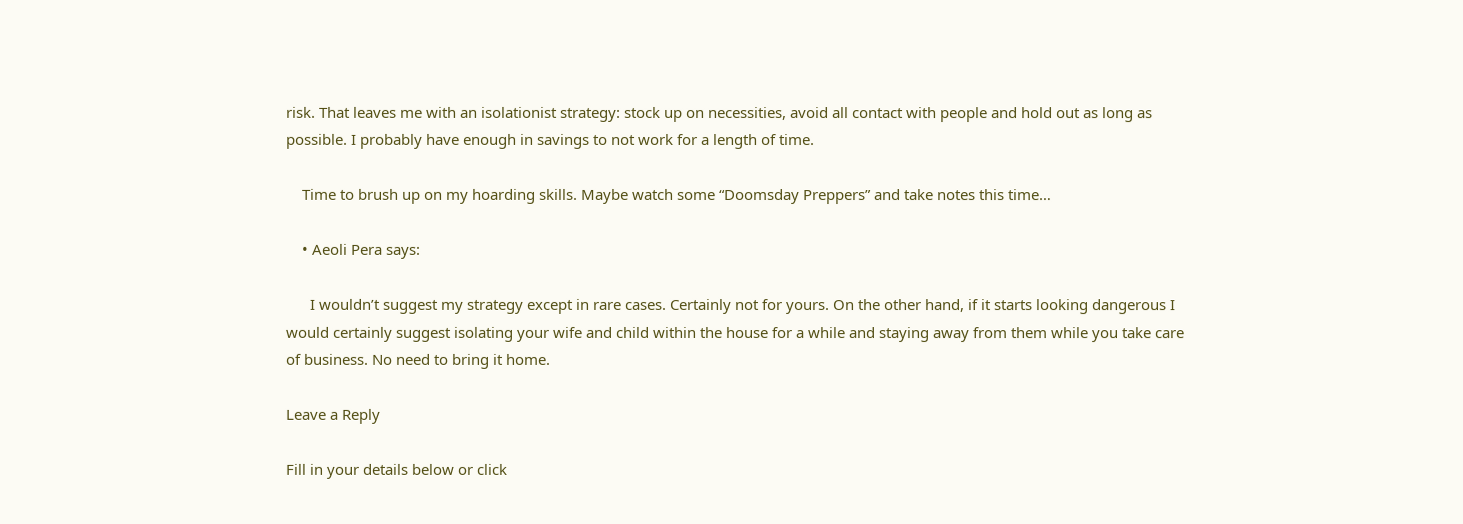risk. That leaves me with an isolationist strategy: stock up on necessities, avoid all contact with people and hold out as long as possible. I probably have enough in savings to not work for a length of time.

    Time to brush up on my hoarding skills. Maybe watch some “Doomsday Preppers” and take notes this time…

    • Aeoli Pera says:

      I wouldn’t suggest my strategy except in rare cases. Certainly not for yours. On the other hand, if it starts looking dangerous I would certainly suggest isolating your wife and child within the house for a while and staying away from them while you take care of business. No need to bring it home.

Leave a Reply

Fill in your details below or click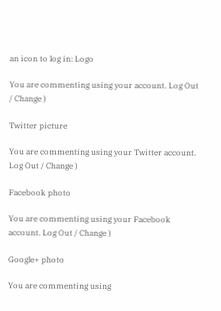an icon to log in: Logo

You are commenting using your account. Log Out / Change )

Twitter picture

You are commenting using your Twitter account. Log Out / Change )

Facebook photo

You are commenting using your Facebook account. Log Out / Change )

Google+ photo

You are commenting using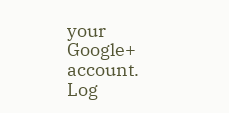your Google+ account. Log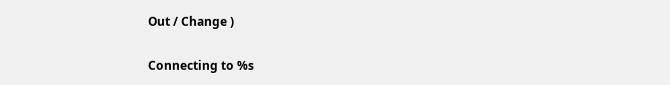Out / Change )

Connecting to %s